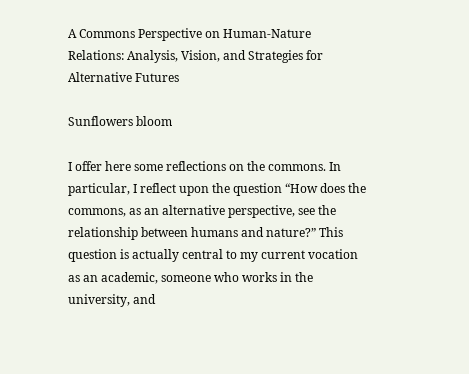A Commons Perspective on Human-Nature Relations: Analysis, Vision, and Strategies for Alternative Futures

Sunflowers bloom

I offer here some reflections on the commons. In particular, I reflect upon the question “How does the commons, as an alternative perspective, see the relationship between humans and nature?” This question is actually central to my current vocation as an academic, someone who works in the university, and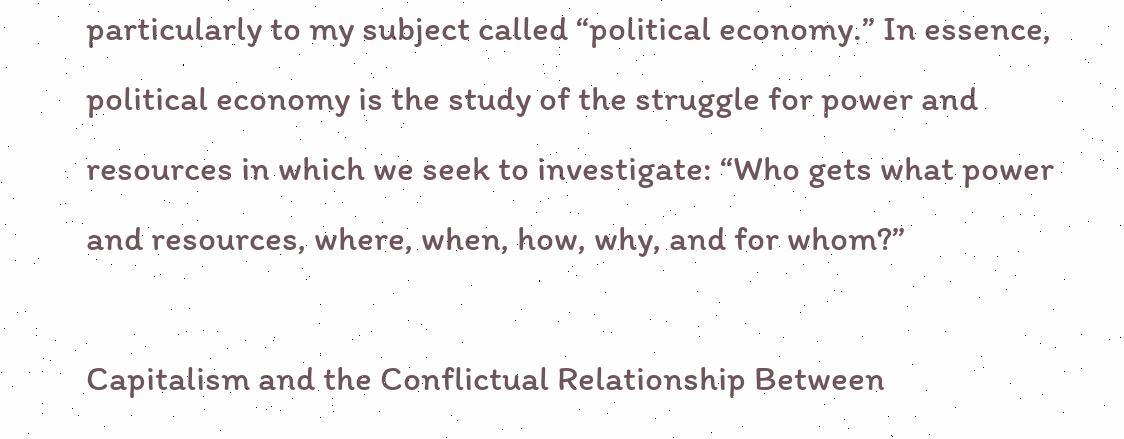particularly to my subject called “political economy.” In essence, political economy is the study of the struggle for power and resources in which we seek to investigate: “Who gets what power and resources, where, when, how, why, and for whom?”

Capitalism and the Conflictual Relationship Between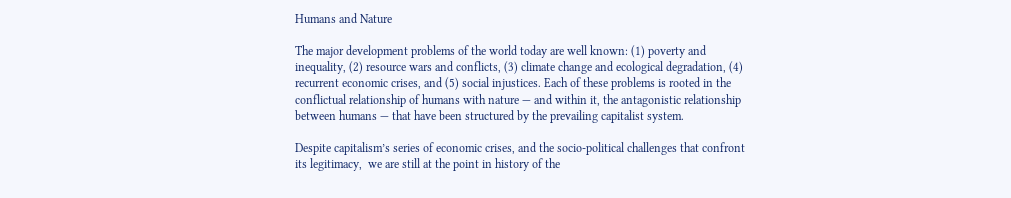Humans and Nature

The major development problems of the world today are well known: (1) poverty and inequality, (2) resource wars and conflicts, (3) climate change and ecological degradation, (4) recurrent economic crises, and (5) social injustices. Each of these problems is rooted in the conflictual relationship of humans with nature — and within it, the antagonistic relationship between humans — that have been structured by the prevailing capitalist system.

Despite capitalism’s series of economic crises, and the socio-political challenges that confront its legitimacy,  we are still at the point in history of the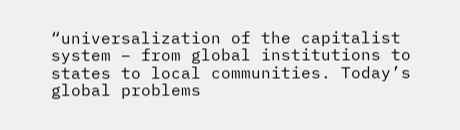“universalization of the capitalist system – from global institutions to states to local communities. Today’s global problems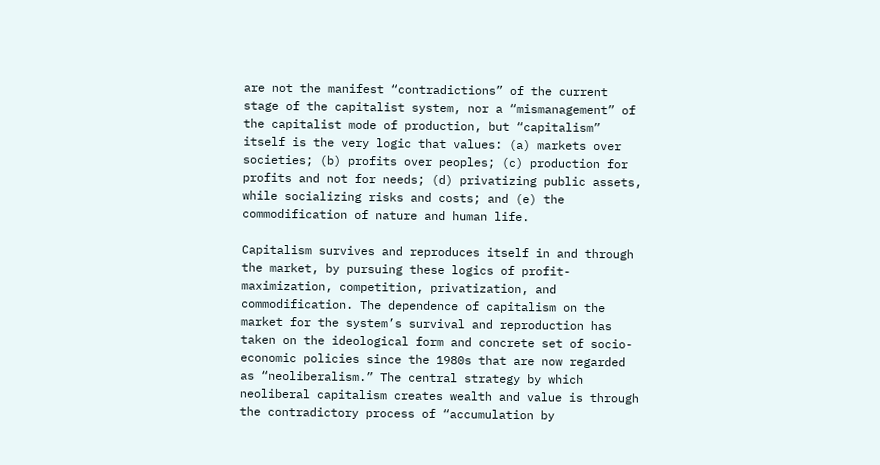are not the manifest “contradictions” of the current stage of the capitalist system, nor a “mismanagement” of the capitalist mode of production, but “capitalism” itself is the very logic that values: (a) markets over societies; (b) profits over peoples; (c) production for profits and not for needs; (d) privatizing public assets, while socializing risks and costs; and (e) the commodification of nature and human life.

Capitalism survives and reproduces itself in and through the market, by pursuing these logics of profit-maximization, competition, privatization, and commodification. The dependence of capitalism on the market for the system’s survival and reproduction has taken on the ideological form and concrete set of socio-economic policies since the 1980s that are now regarded as “neoliberalism.” The central strategy by which neoliberal capitalism creates wealth and value is through the contradictory process of “accumulation by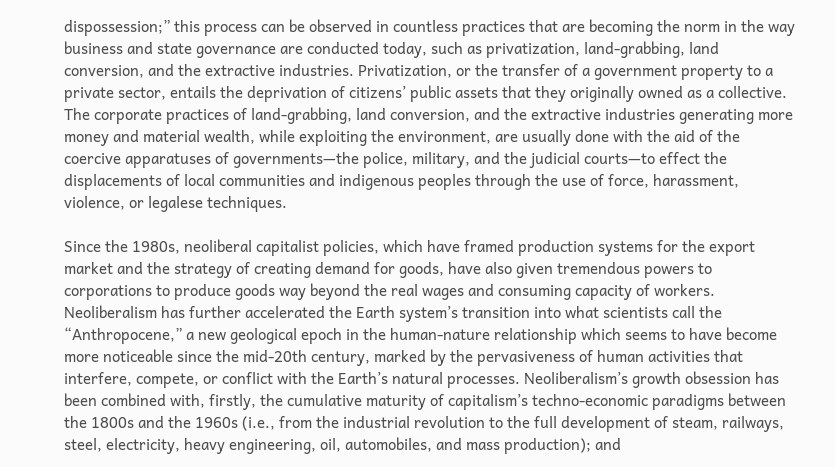dispossession;” this process can be observed in countless practices that are becoming the norm in the way business and state governance are conducted today, such as privatization, land-grabbing, land conversion, and the extractive industries. Privatization, or the transfer of a government property to a private sector, entails the deprivation of citizens’ public assets that they originally owned as a collective. The corporate practices of land-grabbing, land conversion, and the extractive industries generating more money and material wealth, while exploiting the environment, are usually done with the aid of the coercive apparatuses of governments—the police, military, and the judicial courts—to effect the displacements of local communities and indigenous peoples through the use of force, harassment, violence, or legalese techniques.

Since the 1980s, neoliberal capitalist policies, which have framed production systems for the export market and the strategy of creating demand for goods, have also given tremendous powers to corporations to produce goods way beyond the real wages and consuming capacity of workers. Neoliberalism has further accelerated the Earth system’s transition into what scientists call the “Anthropocene,” a new geological epoch in the human-nature relationship which seems to have become more noticeable since the mid-20th century, marked by the pervasiveness of human activities that interfere, compete, or conflict with the Earth’s natural processes. Neoliberalism’s growth obsession has been combined with, firstly, the cumulative maturity of capitalism’s techno-economic paradigms between the 1800s and the 1960s (i.e., from the industrial revolution to the full development of steam, railways, steel, electricity, heavy engineering, oil, automobiles, and mass production); and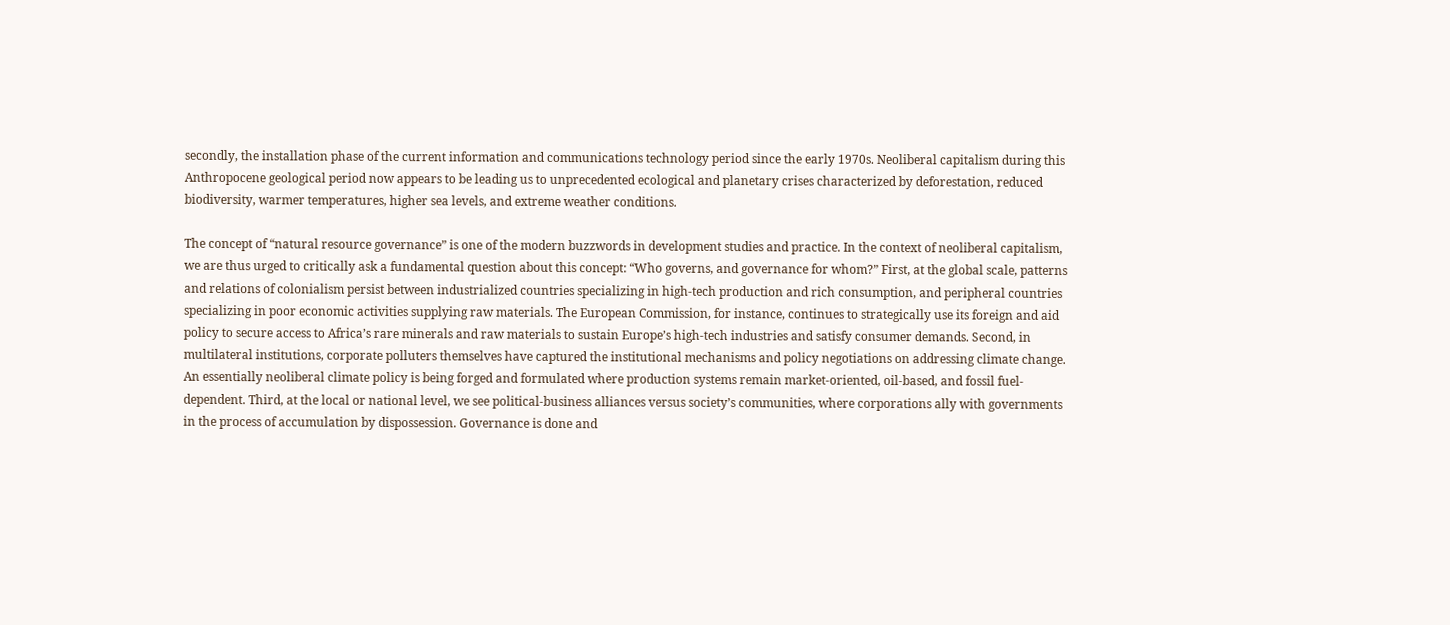secondly, the installation phase of the current information and communications technology period since the early 1970s. Neoliberal capitalism during this Anthropocene geological period now appears to be leading us to unprecedented ecological and planetary crises characterized by deforestation, reduced biodiversity, warmer temperatures, higher sea levels, and extreme weather conditions.

The concept of “natural resource governance” is one of the modern buzzwords in development studies and practice. In the context of neoliberal capitalism, we are thus urged to critically ask a fundamental question about this concept: “Who governs, and governance for whom?” First, at the global scale, patterns and relations of colonialism persist between industrialized countries specializing in high-tech production and rich consumption, and peripheral countries specializing in poor economic activities supplying raw materials. The European Commission, for instance, continues to strategically use its foreign and aid policy to secure access to Africa’s rare minerals and raw materials to sustain Europe’s high-tech industries and satisfy consumer demands. Second, in multilateral institutions, corporate polluters themselves have captured the institutional mechanisms and policy negotiations on addressing climate change. An essentially neoliberal climate policy is being forged and formulated where production systems remain market-oriented, oil-based, and fossil fuel-dependent. Third, at the local or national level, we see political-business alliances versus society’s communities, where corporations ally with governments in the process of accumulation by dispossession. Governance is done and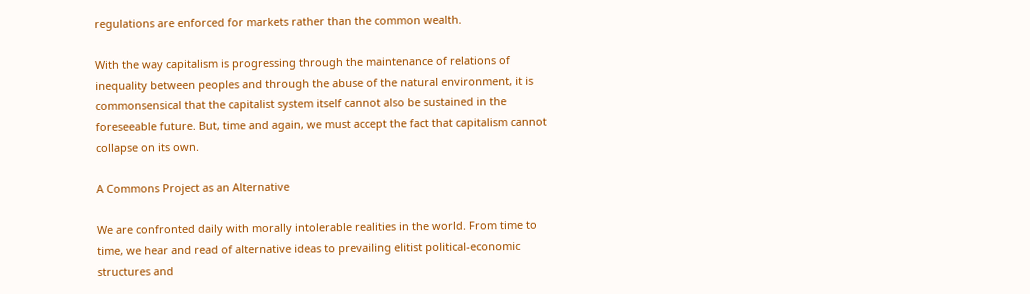regulations are enforced for markets rather than the common wealth.

With the way capitalism is progressing through the maintenance of relations of inequality between peoples and through the abuse of the natural environment, it is commonsensical that the capitalist system itself cannot also be sustained in the foreseeable future. But, time and again, we must accept the fact that capitalism cannot collapse on its own.

A Commons Project as an Alternative

We are confronted daily with morally intolerable realities in the world. From time to time, we hear and read of alternative ideas to prevailing elitist political-economic structures and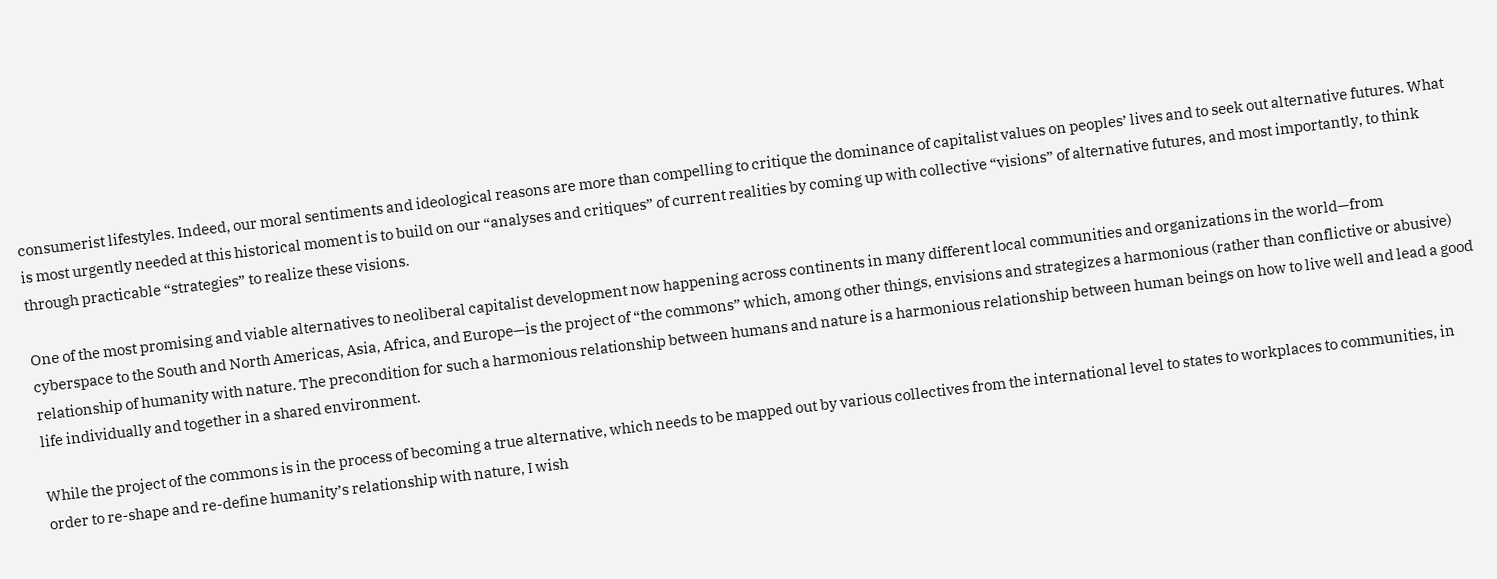consumerist lifestyles. Indeed, our moral sentiments and ideological reasons are more than compelling to critique the dominance of capitalist values on peoples’ lives and to seek out alternative futures. What is most urgently needed at this historical moment is to build on our “analyses and critiques” of current realities by coming up with collective “visions” of alternative futures, and most importantly, to think through practicable “strategies” to realize these visions.

One of the most promising and viable alternatives to neoliberal capitalist development now happening across continents in many different local communities and organizations in the world—from  cyberspace to the South and North Americas, Asia, Africa, and Europe—is the project of “the commons” which, among other things, envisions and strategizes a harmonious (rather than conflictive or abusive) relationship of humanity with nature. The precondition for such a harmonious relationship between humans and nature is a harmonious relationship between human beings on how to live well and lead a good life individually and together in a shared environment.

While the project of the commons is in the process of becoming a true alternative, which needs to be mapped out by various collectives from the international level to states to workplaces to communities, in order to re-shape and re-define humanity’s relationship with nature, I wish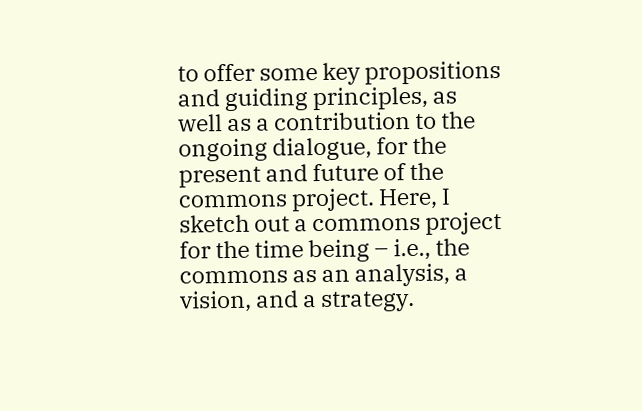to offer some key propositions and guiding principles, as well as a contribution to the ongoing dialogue, for the present and future of the commons project. Here, I sketch out a commons project for the time being – i.e., the commons as an analysis, a vision, and a strategy.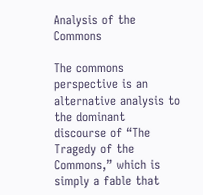Analysis of the Commons

The commons perspective is an alternative analysis to the dominant discourse of “The Tragedy of the Commons,” which is simply a fable that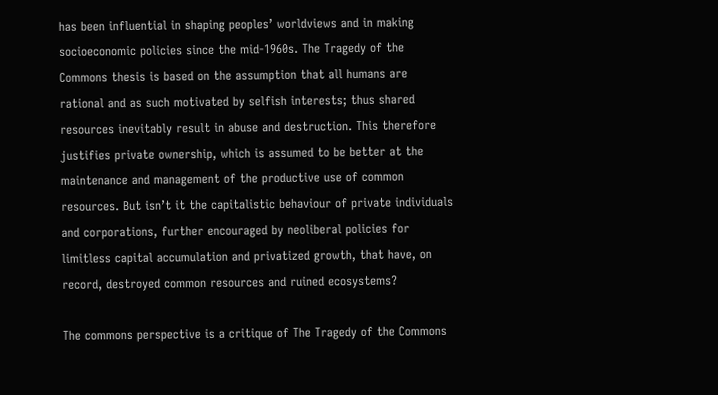has been influential in shaping peoples’ worldviews and in making socioeconomic policies since the mid-1960s. The Tragedy of the Commons thesis is based on the assumption that all humans are rational and as such motivated by selfish interests; thus shared resources inevitably result in abuse and destruction. This therefore justifies private ownership, which is assumed to be better at the maintenance and management of the productive use of common resources. But isn’t it the capitalistic behaviour of private individuals and corporations, further encouraged by neoliberal policies for limitless capital accumulation and privatized growth, that have, on record, destroyed common resources and ruined ecosystems?

The commons perspective is a critique of The Tragedy of the Commons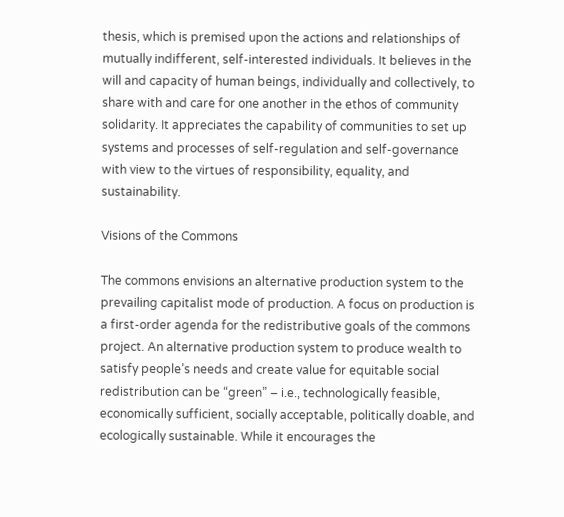thesis, which is premised upon the actions and relationships of mutually indifferent, self-interested individuals. It believes in the will and capacity of human beings, individually and collectively, to share with and care for one another in the ethos of community solidarity. It appreciates the capability of communities to set up systems and processes of self-regulation and self-governance with view to the virtues of responsibility, equality, and sustainability.

Visions of the Commons

The commons envisions an alternative production system to the prevailing capitalist mode of production. A focus on production is a first-order agenda for the redistributive goals of the commons project. An alternative production system to produce wealth to satisfy people’s needs and create value for equitable social redistribution can be “green” – i.e., technologically feasible, economically sufficient, socially acceptable, politically doable, and ecologically sustainable. While it encourages the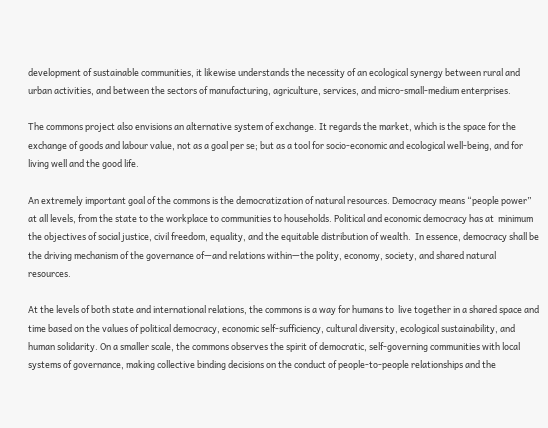development of sustainable communities, it likewise understands the necessity of an ecological synergy between rural and urban activities, and between the sectors of manufacturing, agriculture, services, and micro-small-medium enterprises.

The commons project also envisions an alternative system of exchange. It regards the market, which is the space for the exchange of goods and labour value, not as a goal per se; but as a tool for socio-economic and ecological well-being, and for living well and the good life.

An extremely important goal of the commons is the democratization of natural resources. Democracy means “people power” at all levels, from the state to the workplace to communities to households. Political and economic democracy has at  minimum the objectives of social justice, civil freedom, equality, and the equitable distribution of wealth.  In essence, democracy shall be the driving mechanism of the governance of—and relations within—the polity, economy, society, and shared natural resources.

At the levels of both state and international relations, the commons is a way for humans to  live together in a shared space and time based on the values of political democracy, economic self-sufficiency, cultural diversity, ecological sustainability, and human solidarity. On a smaller scale, the commons observes the spirit of democratic, self-governing communities with local systems of governance, making collective binding decisions on the conduct of people-to-people relationships and the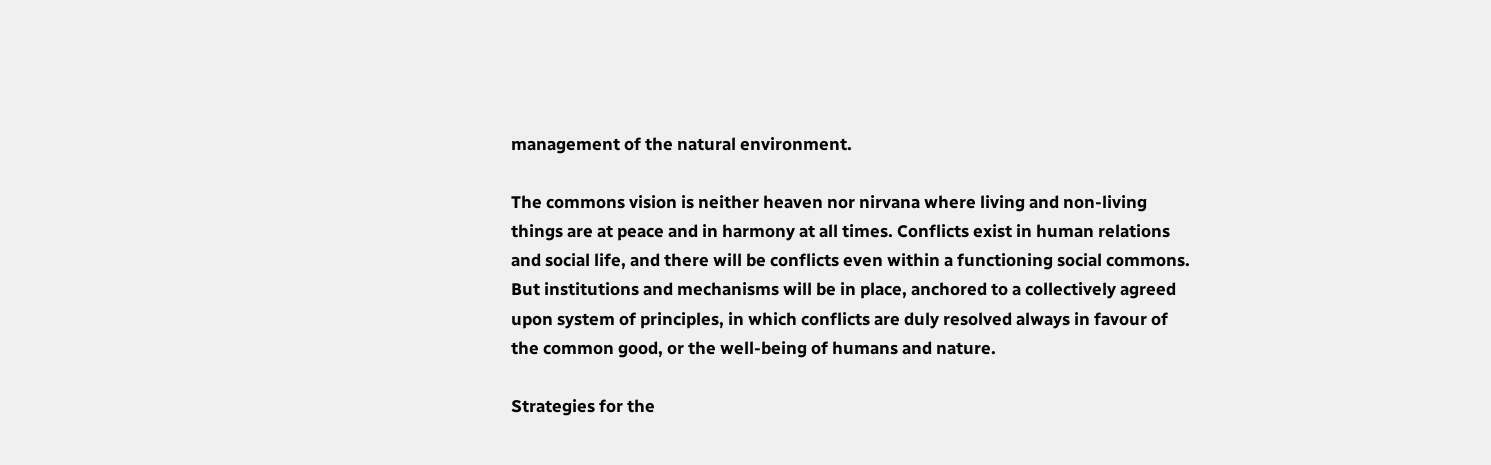management of the natural environment.

The commons vision is neither heaven nor nirvana where living and non-living things are at peace and in harmony at all times. Conflicts exist in human relations and social life, and there will be conflicts even within a functioning social commons. But institutions and mechanisms will be in place, anchored to a collectively agreed upon system of principles, in which conflicts are duly resolved always in favour of the common good, or the well-being of humans and nature.

Strategies for the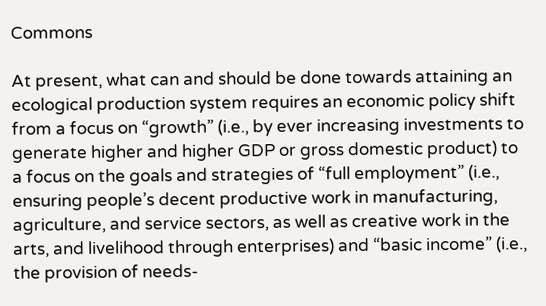Commons

At present, what can and should be done towards attaining an ecological production system requires an economic policy shift from a focus on “growth” (i.e., by ever increasing investments to generate higher and higher GDP or gross domestic product) to a focus on the goals and strategies of “full employment” (i.e., ensuring people’s decent productive work in manufacturing, agriculture, and service sectors, as well as creative work in the arts, and livelihood through enterprises) and “basic income” (i.e., the provision of needs-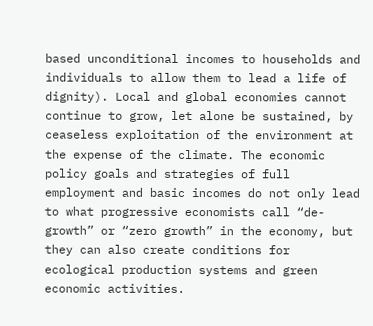based unconditional incomes to households and individuals to allow them to lead a life of dignity). Local and global economies cannot continue to grow, let alone be sustained, by ceaseless exploitation of the environment at the expense of the climate. The economic policy goals and strategies of full employment and basic incomes do not only lead to what progressive economists call “de-growth” or “zero growth” in the economy, but they can also create conditions for ecological production systems and green economic activities.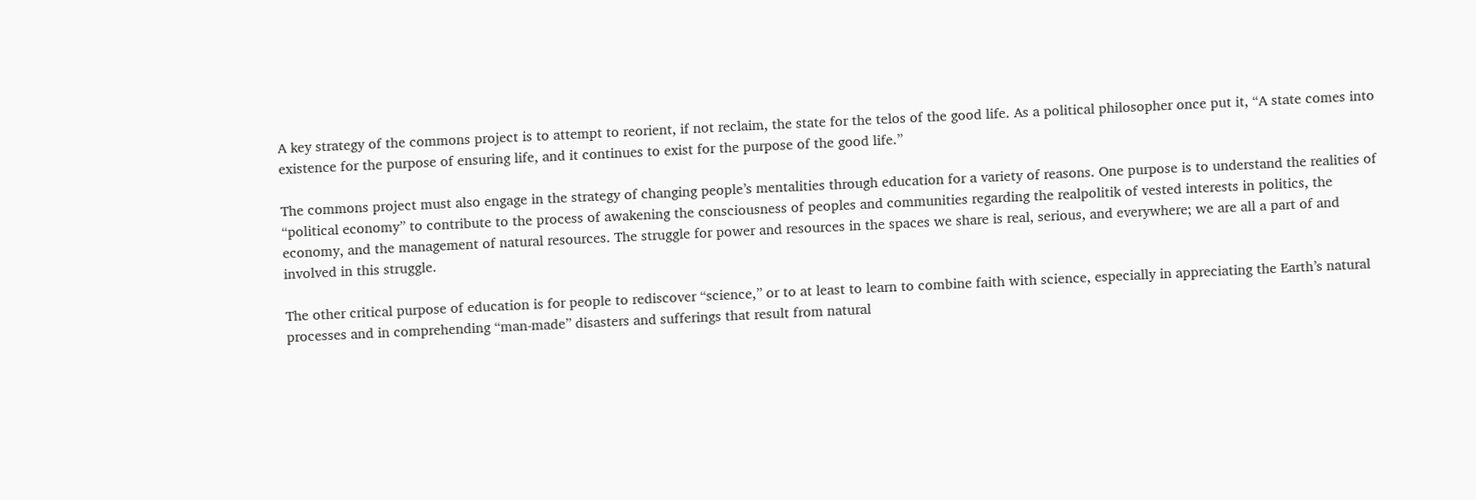A key strategy of the commons project is to attempt to reorient, if not reclaim, the state for the telos of the good life. As a political philosopher once put it, “A state comes into existence for the purpose of ensuring life, and it continues to exist for the purpose of the good life.”

The commons project must also engage in the strategy of changing people’s mentalities through education for a variety of reasons. One purpose is to understand the realities of “political economy” to contribute to the process of awakening the consciousness of peoples and communities regarding the realpolitik of vested interests in politics, the economy, and the management of natural resources. The struggle for power and resources in the spaces we share is real, serious, and everywhere; we are all a part of and involved in this struggle.

The other critical purpose of education is for people to rediscover “science,” or to at least to learn to combine faith with science, especially in appreciating the Earth’s natural processes and in comprehending “man-made” disasters and sufferings that result from natural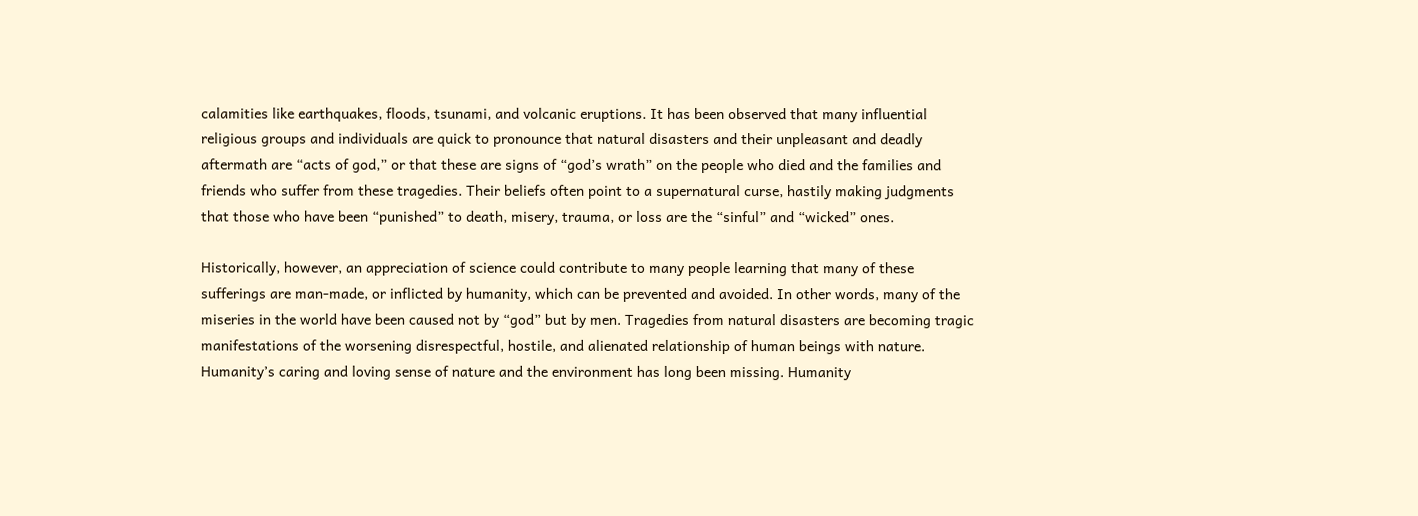calamities like earthquakes, floods, tsunami, and volcanic eruptions. It has been observed that many influential religious groups and individuals are quick to pronounce that natural disasters and their unpleasant and deadly aftermath are “acts of god,” or that these are signs of “god’s wrath” on the people who died and the families and friends who suffer from these tragedies. Their beliefs often point to a supernatural curse, hastily making judgments that those who have been “punished” to death, misery, trauma, or loss are the “sinful” and “wicked” ones.

Historically, however, an appreciation of science could contribute to many people learning that many of these sufferings are man-made, or inflicted by humanity, which can be prevented and avoided. In other words, many of the miseries in the world have been caused not by “god” but by men. Tragedies from natural disasters are becoming tragic manifestations of the worsening disrespectful, hostile, and alienated relationship of human beings with nature. Humanity’s caring and loving sense of nature and the environment has long been missing. Humanity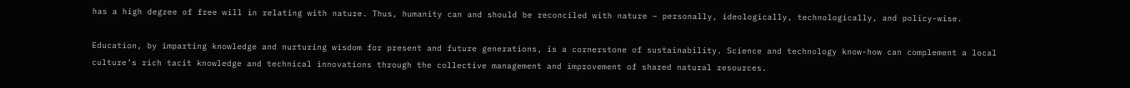has a high degree of free will in relating with nature. Thus, humanity can and should be reconciled with nature – personally, ideologically, technologically, and policy-wise.

Education, by imparting knowledge and nurturing wisdom for present and future generations, is a cornerstone of sustainability. Science and technology know-how can complement a local culture’s rich tacit knowledge and technical innovations through the collective management and improvement of shared natural resources.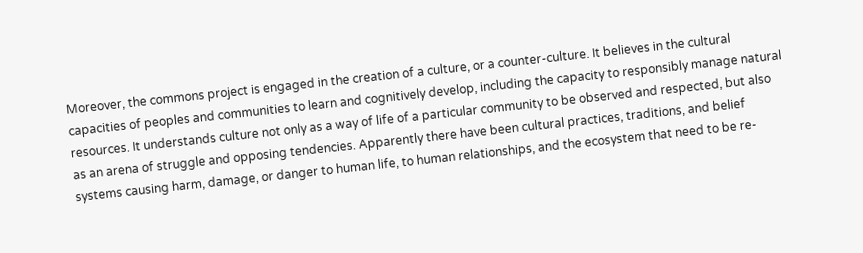Moreover, the commons project is engaged in the creation of a culture, or a counter-culture. It believes in the cultural capacities of peoples and communities to learn and cognitively develop, including the capacity to responsibly manage natural resources. It understands culture not only as a way of life of a particular community to be observed and respected, but also as an arena of struggle and opposing tendencies. Apparently there have been cultural practices, traditions, and belief systems causing harm, damage, or danger to human life, to human relationships, and the ecosystem that need to be re-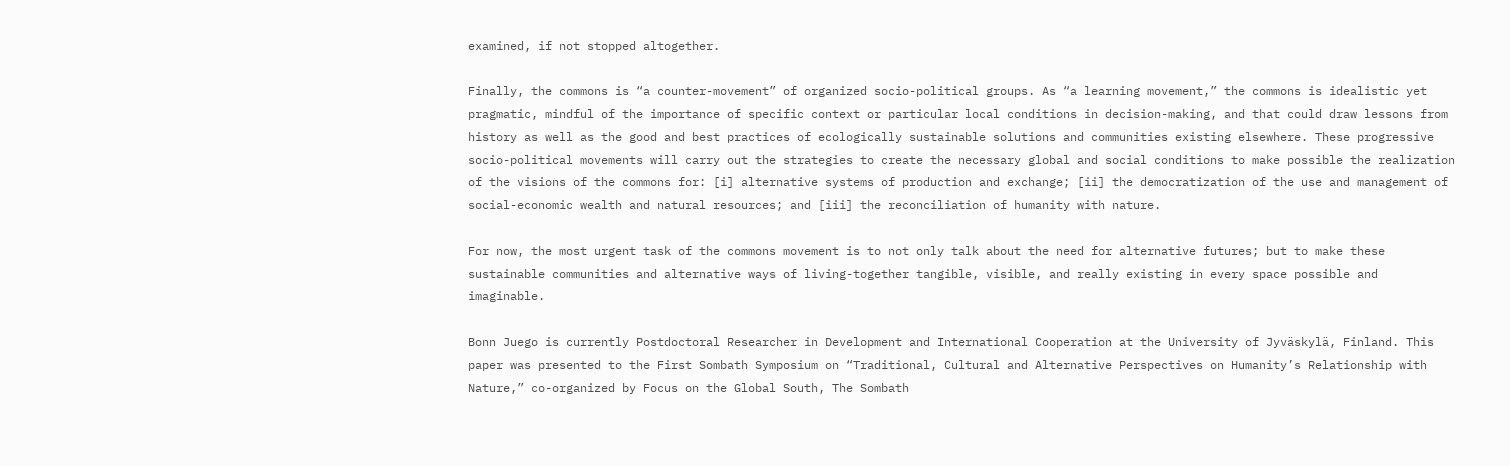examined, if not stopped altogether.

Finally, the commons is “a counter-movement” of organized socio-political groups. As “a learning movement,” the commons is idealistic yet pragmatic, mindful of the importance of specific context or particular local conditions in decision-making, and that could draw lessons from history as well as the good and best practices of ecologically sustainable solutions and communities existing elsewhere. These progressive socio-political movements will carry out the strategies to create the necessary global and social conditions to make possible the realization of the visions of the commons for: [i] alternative systems of production and exchange; [ii] the democratization of the use and management of social-economic wealth and natural resources; and [iii] the reconciliation of humanity with nature.

For now, the most urgent task of the commons movement is to not only talk about the need for alternative futures; but to make these sustainable communities and alternative ways of living-together tangible, visible, and really existing in every space possible and imaginable.

Bonn Juego is currently Postdoctoral Researcher in Development and International Cooperation at the University of Jyväskylä, Finland. This paper was presented to the First Sombath Symposium on “Traditional, Cultural and Alternative Perspectives on Humanity’s Relationship with Nature,” co-organized by Focus on the Global South, The Sombath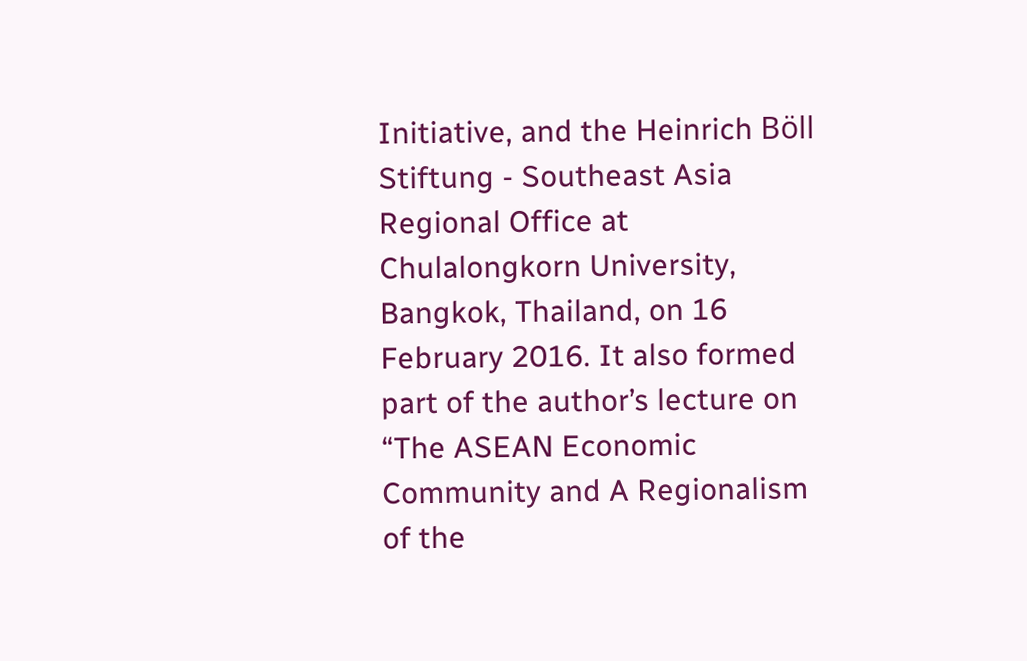Initiative, and the Heinrich Böll Stiftung - Southeast Asia Regional Office at Chulalongkorn University, Bangkok, Thailand, on 16 February 2016. It also formed part of the author’s lecture on “The ASEAN Economic Community and A Regionalism of the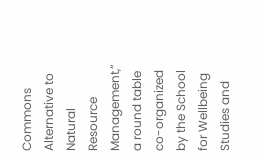Commons Alternative to Natural Resource Management,” a round table co-organized by the School for Wellbeing Studies and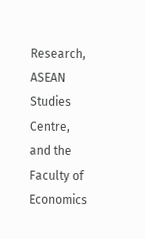Research, ASEAN Studies Centre, and the Faculty of Economics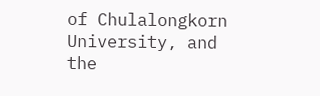of Chulalongkorn University, and  the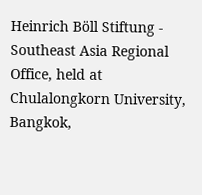Heinrich Böll Stiftung - Southeast Asia Regional Office, held at Chulalongkorn University, Bangkok,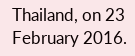Thailand, on 23 February 2016.